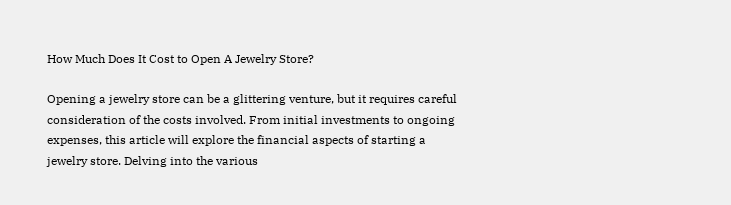How Much Does It Cost to Open A Jewelry Store?

Opening a jewelry store can be a glittering venture, but it requires careful consideration of the costs involved. From initial investments to ongoing expenses, this article will explore the financial aspects of starting a jewelry store. Delving into the various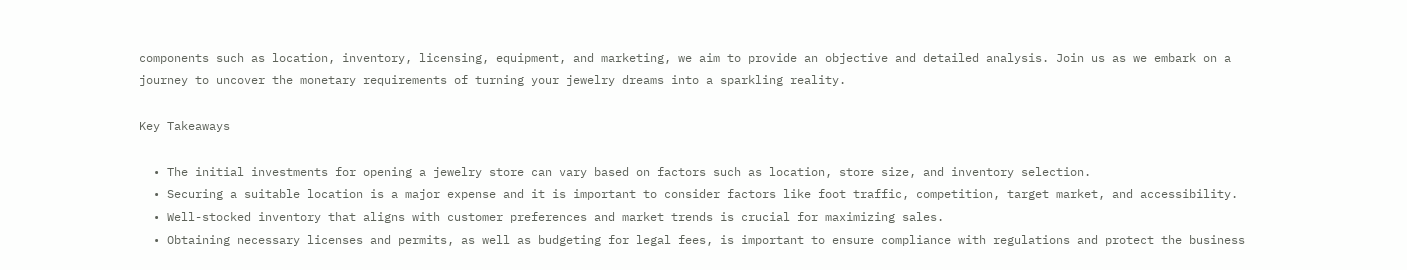components such as location, inventory, licensing, equipment, and marketing, we aim to provide an objective and detailed analysis. Join us as we embark on a journey to uncover the monetary requirements of turning your jewelry dreams into a sparkling reality.

Key Takeaways

  • The initial investments for opening a jewelry store can vary based on factors such as location, store size, and inventory selection.
  • Securing a suitable location is a major expense and it is important to consider factors like foot traffic, competition, target market, and accessibility.
  • Well-stocked inventory that aligns with customer preferences and market trends is crucial for maximizing sales.
  • Obtaining necessary licenses and permits, as well as budgeting for legal fees, is important to ensure compliance with regulations and protect the business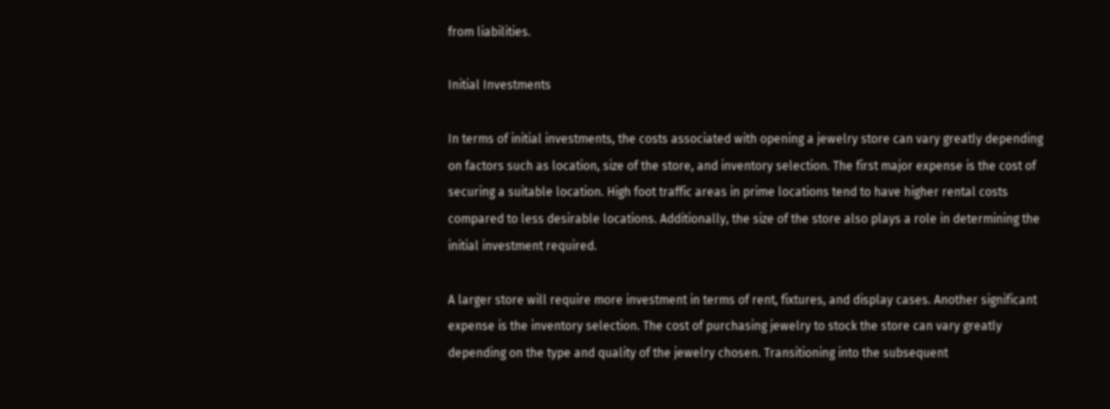from liabilities.

Initial Investments

In terms of initial investments, the costs associated with opening a jewelry store can vary greatly depending on factors such as location, size of the store, and inventory selection. The first major expense is the cost of securing a suitable location. High foot traffic areas in prime locations tend to have higher rental costs compared to less desirable locations. Additionally, the size of the store also plays a role in determining the initial investment required.

A larger store will require more investment in terms of rent, fixtures, and display cases. Another significant expense is the inventory selection. The cost of purchasing jewelry to stock the store can vary greatly depending on the type and quality of the jewelry chosen. Transitioning into the subsequent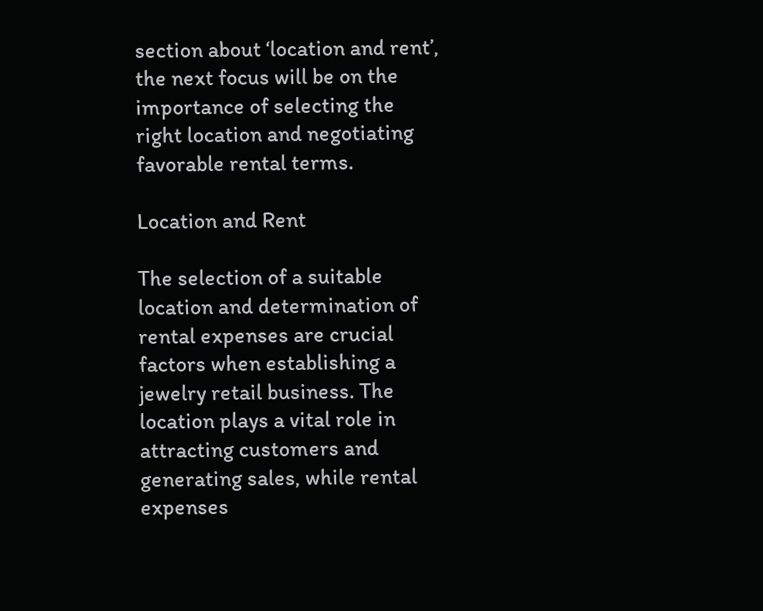section about ‘location and rent’, the next focus will be on the importance of selecting the right location and negotiating favorable rental terms.

Location and Rent

The selection of a suitable location and determination of rental expenses are crucial factors when establishing a jewelry retail business. The location plays a vital role in attracting customers and generating sales, while rental expenses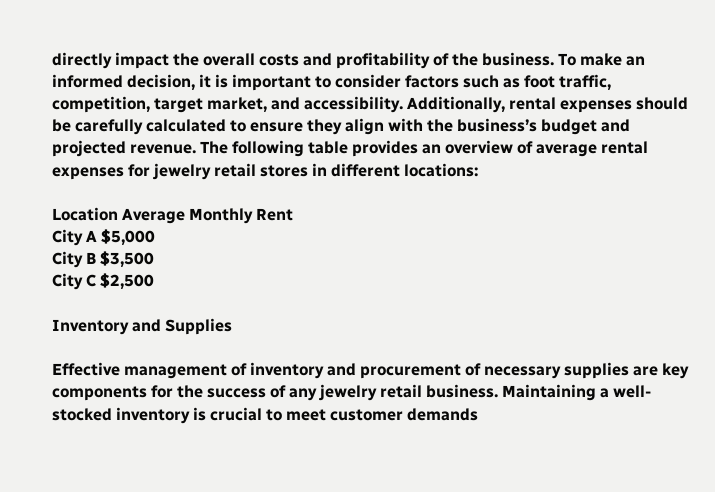directly impact the overall costs and profitability of the business. To make an informed decision, it is important to consider factors such as foot traffic, competition, target market, and accessibility. Additionally, rental expenses should be carefully calculated to ensure they align with the business’s budget and projected revenue. The following table provides an overview of average rental expenses for jewelry retail stores in different locations:

Location Average Monthly Rent
City A $5,000
City B $3,500
City C $2,500

Inventory and Supplies

Effective management of inventory and procurement of necessary supplies are key components for the success of any jewelry retail business. Maintaining a well-stocked inventory is crucial to meet customer demands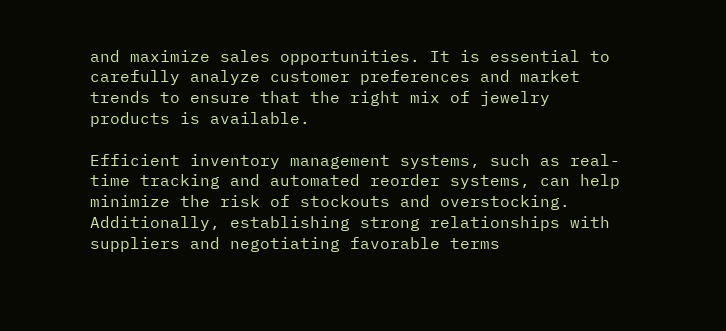and maximize sales opportunities. It is essential to carefully analyze customer preferences and market trends to ensure that the right mix of jewelry products is available.

Efficient inventory management systems, such as real-time tracking and automated reorder systems, can help minimize the risk of stockouts and overstocking. Additionally, establishing strong relationships with suppliers and negotiating favorable terms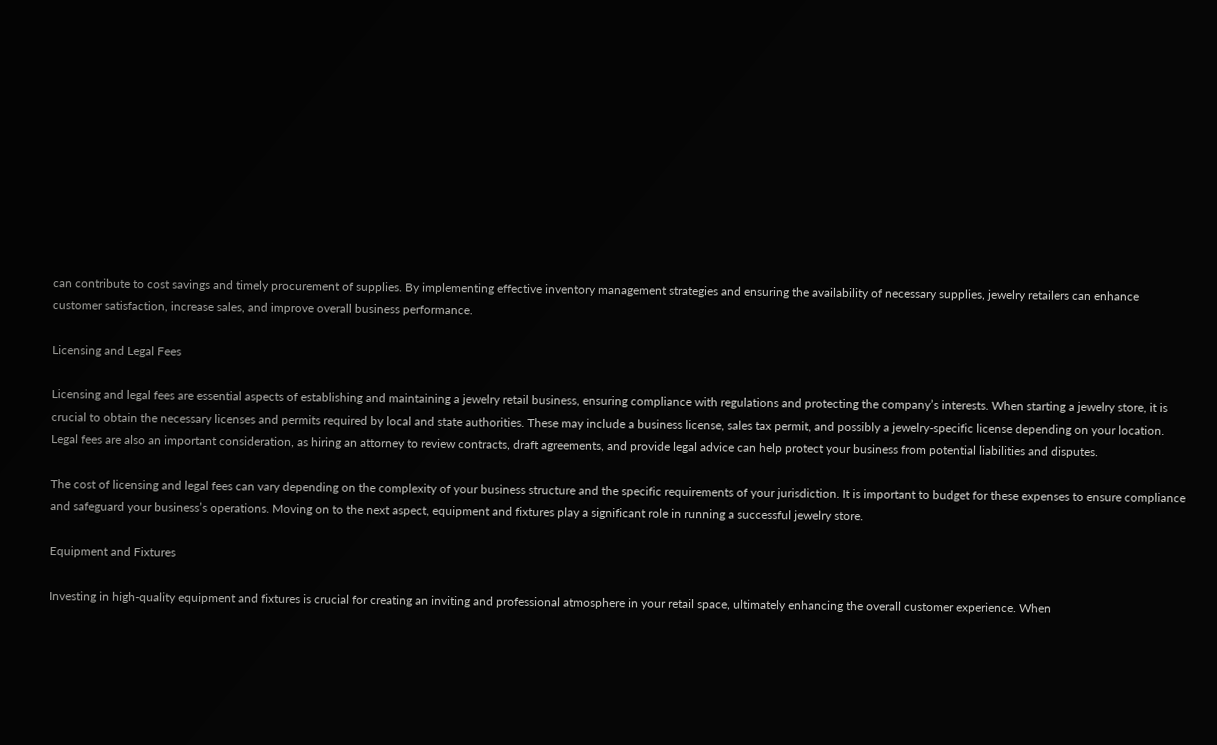can contribute to cost savings and timely procurement of supplies. By implementing effective inventory management strategies and ensuring the availability of necessary supplies, jewelry retailers can enhance customer satisfaction, increase sales, and improve overall business performance.

Licensing and Legal Fees

Licensing and legal fees are essential aspects of establishing and maintaining a jewelry retail business, ensuring compliance with regulations and protecting the company’s interests. When starting a jewelry store, it is crucial to obtain the necessary licenses and permits required by local and state authorities. These may include a business license, sales tax permit, and possibly a jewelry-specific license depending on your location. Legal fees are also an important consideration, as hiring an attorney to review contracts, draft agreements, and provide legal advice can help protect your business from potential liabilities and disputes.

The cost of licensing and legal fees can vary depending on the complexity of your business structure and the specific requirements of your jurisdiction. It is important to budget for these expenses to ensure compliance and safeguard your business’s operations. Moving on to the next aspect, equipment and fixtures play a significant role in running a successful jewelry store.

Equipment and Fixtures

Investing in high-quality equipment and fixtures is crucial for creating an inviting and professional atmosphere in your retail space, ultimately enhancing the overall customer experience. When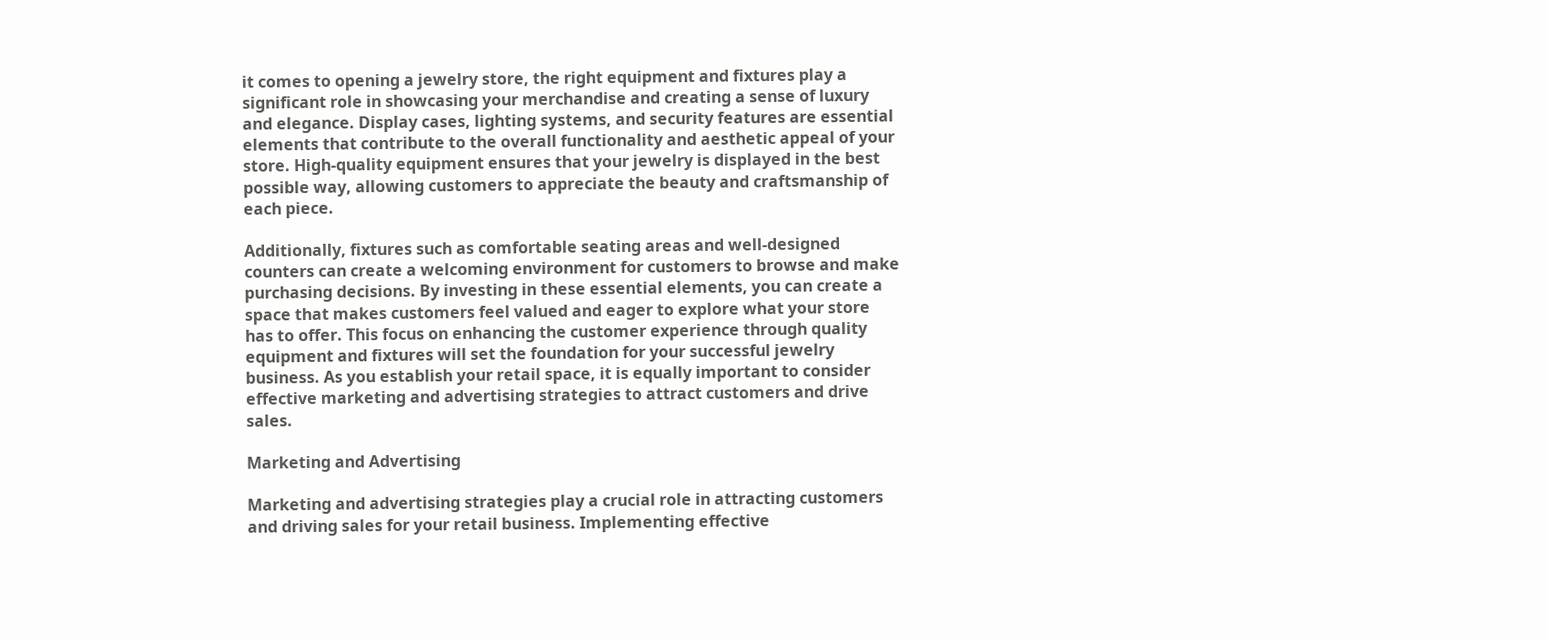it comes to opening a jewelry store, the right equipment and fixtures play a significant role in showcasing your merchandise and creating a sense of luxury and elegance. Display cases, lighting systems, and security features are essential elements that contribute to the overall functionality and aesthetic appeal of your store. High-quality equipment ensures that your jewelry is displayed in the best possible way, allowing customers to appreciate the beauty and craftsmanship of each piece.

Additionally, fixtures such as comfortable seating areas and well-designed counters can create a welcoming environment for customers to browse and make purchasing decisions. By investing in these essential elements, you can create a space that makes customers feel valued and eager to explore what your store has to offer. This focus on enhancing the customer experience through quality equipment and fixtures will set the foundation for your successful jewelry business. As you establish your retail space, it is equally important to consider effective marketing and advertising strategies to attract customers and drive sales.

Marketing and Advertising

Marketing and advertising strategies play a crucial role in attracting customers and driving sales for your retail business. Implementing effective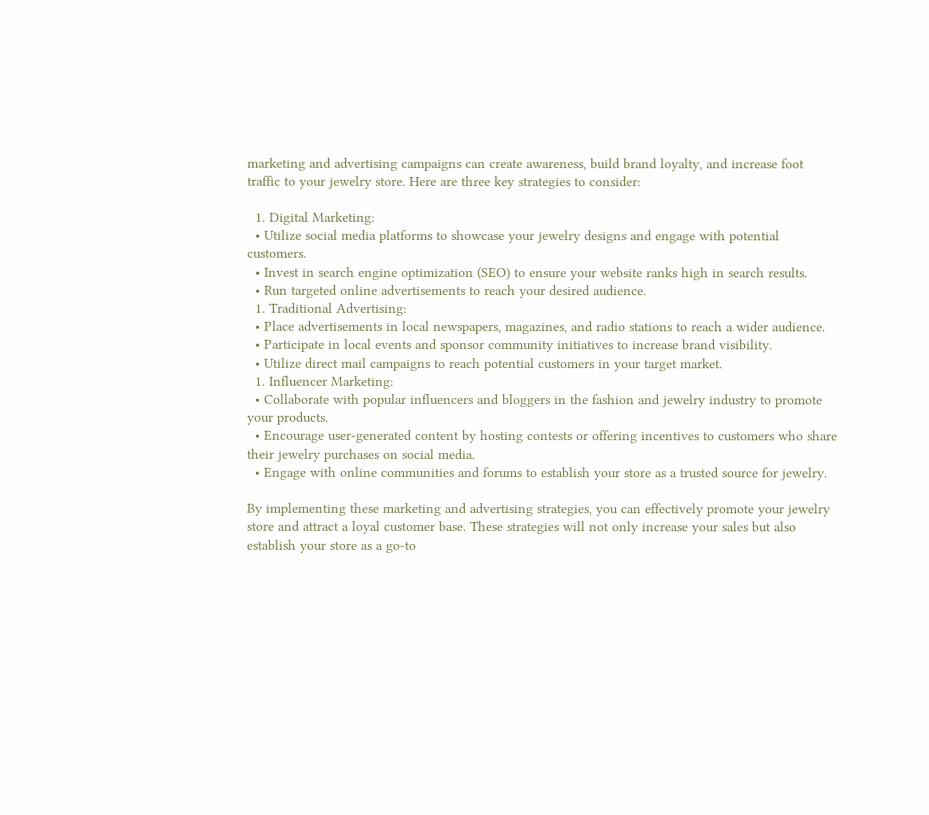marketing and advertising campaigns can create awareness, build brand loyalty, and increase foot traffic to your jewelry store. Here are three key strategies to consider:

  1. Digital Marketing:
  • Utilize social media platforms to showcase your jewelry designs and engage with potential customers.
  • Invest in search engine optimization (SEO) to ensure your website ranks high in search results.
  • Run targeted online advertisements to reach your desired audience.
  1. Traditional Advertising:
  • Place advertisements in local newspapers, magazines, and radio stations to reach a wider audience.
  • Participate in local events and sponsor community initiatives to increase brand visibility.
  • Utilize direct mail campaigns to reach potential customers in your target market.
  1. Influencer Marketing:
  • Collaborate with popular influencers and bloggers in the fashion and jewelry industry to promote your products.
  • Encourage user-generated content by hosting contests or offering incentives to customers who share their jewelry purchases on social media.
  • Engage with online communities and forums to establish your store as a trusted source for jewelry.

By implementing these marketing and advertising strategies, you can effectively promote your jewelry store and attract a loyal customer base. These strategies will not only increase your sales but also establish your store as a go-to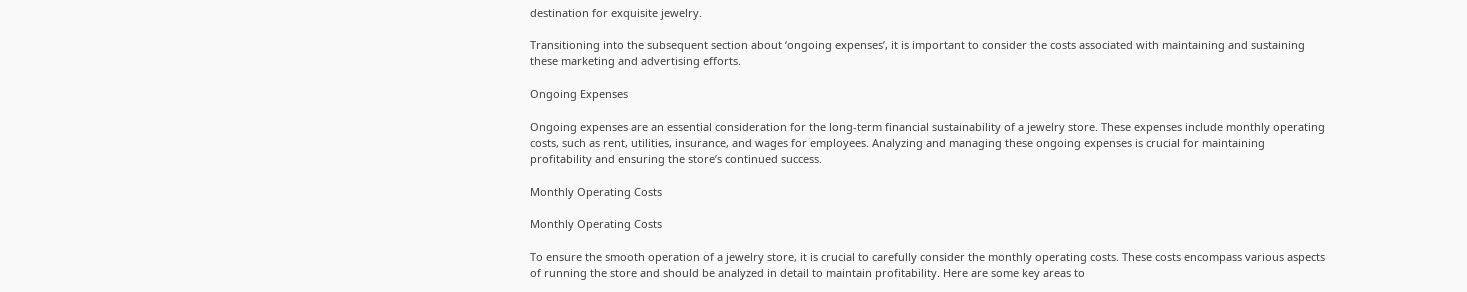destination for exquisite jewelry.

Transitioning into the subsequent section about ‘ongoing expenses’, it is important to consider the costs associated with maintaining and sustaining these marketing and advertising efforts.

Ongoing Expenses

Ongoing expenses are an essential consideration for the long-term financial sustainability of a jewelry store. These expenses include monthly operating costs, such as rent, utilities, insurance, and wages for employees. Analyzing and managing these ongoing expenses is crucial for maintaining profitability and ensuring the store’s continued success.

Monthly Operating Costs

Monthly Operating Costs

To ensure the smooth operation of a jewelry store, it is crucial to carefully consider the monthly operating costs. These costs encompass various aspects of running the store and should be analyzed in detail to maintain profitability. Here are some key areas to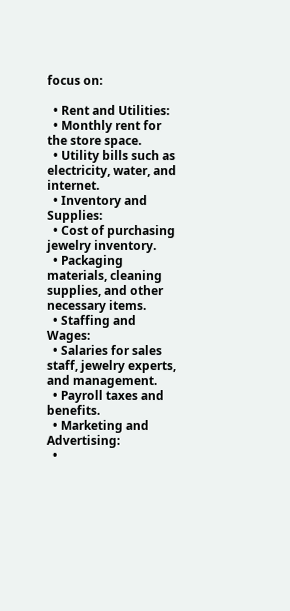focus on:

  • Rent and Utilities:
  • Monthly rent for the store space.
  • Utility bills such as electricity, water, and internet.
  • Inventory and Supplies:
  • Cost of purchasing jewelry inventory.
  • Packaging materials, cleaning supplies, and other necessary items.
  • Staffing and Wages:
  • Salaries for sales staff, jewelry experts, and management.
  • Payroll taxes and benefits.
  • Marketing and Advertising:
  •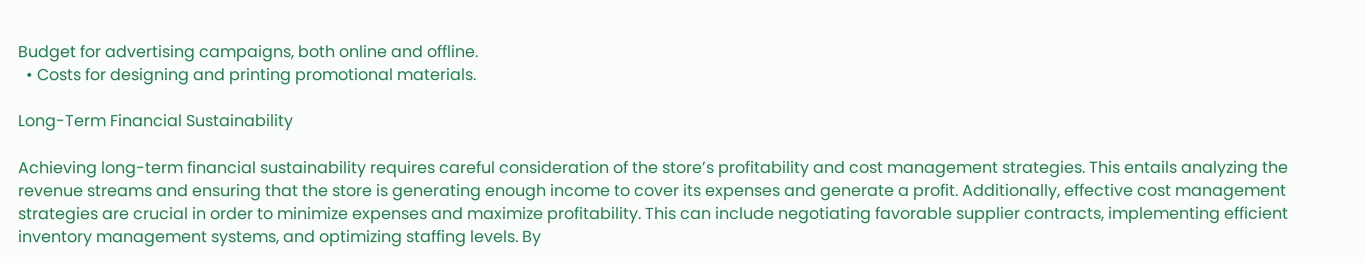Budget for advertising campaigns, both online and offline.
  • Costs for designing and printing promotional materials.

Long-Term Financial Sustainability

Achieving long-term financial sustainability requires careful consideration of the store’s profitability and cost management strategies. This entails analyzing the revenue streams and ensuring that the store is generating enough income to cover its expenses and generate a profit. Additionally, effective cost management strategies are crucial in order to minimize expenses and maximize profitability. This can include negotiating favorable supplier contracts, implementing efficient inventory management systems, and optimizing staffing levels. By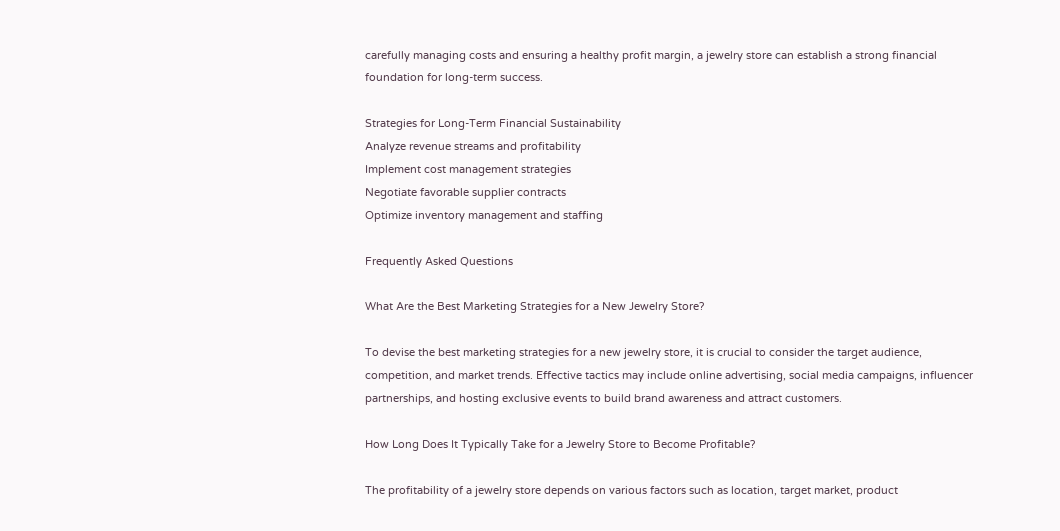carefully managing costs and ensuring a healthy profit margin, a jewelry store can establish a strong financial foundation for long-term success.

Strategies for Long-Term Financial Sustainability
Analyze revenue streams and profitability
Implement cost management strategies
Negotiate favorable supplier contracts
Optimize inventory management and staffing

Frequently Asked Questions

What Are the Best Marketing Strategies for a New Jewelry Store?

To devise the best marketing strategies for a new jewelry store, it is crucial to consider the target audience, competition, and market trends. Effective tactics may include online advertising, social media campaigns, influencer partnerships, and hosting exclusive events to build brand awareness and attract customers.

How Long Does It Typically Take for a Jewelry Store to Become Profitable?

The profitability of a jewelry store depends on various factors such as location, target market, product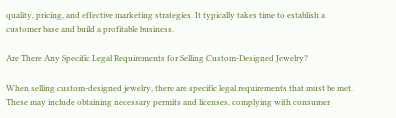quality, pricing, and effective marketing strategies. It typically takes time to establish a customer base and build a profitable business.

Are There Any Specific Legal Requirements for Selling Custom-Designed Jewelry?

When selling custom-designed jewelry, there are specific legal requirements that must be met. These may include obtaining necessary permits and licenses, complying with consumer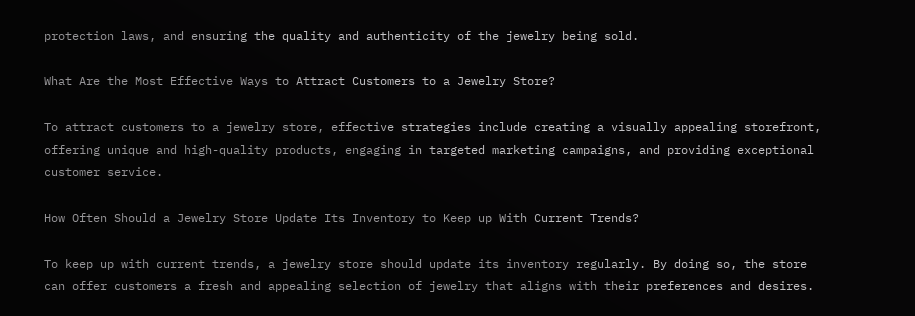protection laws, and ensuring the quality and authenticity of the jewelry being sold.

What Are the Most Effective Ways to Attract Customers to a Jewelry Store?

To attract customers to a jewelry store, effective strategies include creating a visually appealing storefront, offering unique and high-quality products, engaging in targeted marketing campaigns, and providing exceptional customer service.

How Often Should a Jewelry Store Update Its Inventory to Keep up With Current Trends?

To keep up with current trends, a jewelry store should update its inventory regularly. By doing so, the store can offer customers a fresh and appealing selection of jewelry that aligns with their preferences and desires.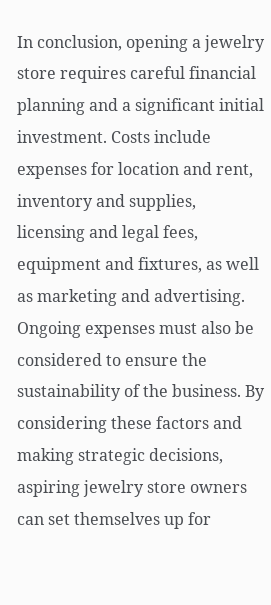In conclusion, opening a jewelry store requires careful financial planning and a significant initial investment. Costs include expenses for location and rent, inventory and supplies, licensing and legal fees, equipment and fixtures, as well as marketing and advertising. Ongoing expenses must also be considered to ensure the sustainability of the business. By considering these factors and making strategic decisions, aspiring jewelry store owners can set themselves up for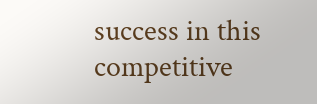success in this competitive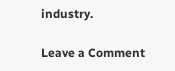industry.

Leave a Comment